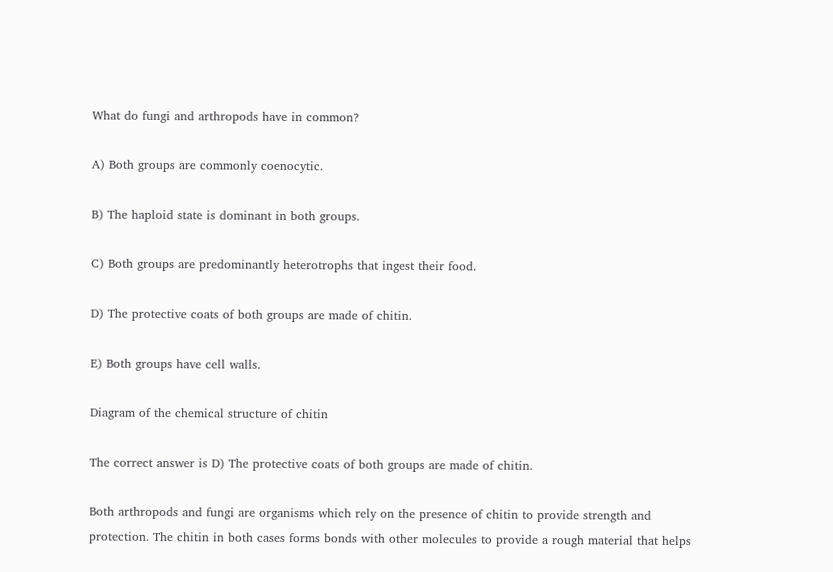What do fungi and arthropods have in common?

A) Both groups are commonly coenocytic.

B) The haploid state is dominant in both groups.

C) Both groups are predominantly heterotrophs that ingest their food.

D) The protective coats of both groups are made of chitin.

E) Both groups have cell walls.

Diagram of the chemical structure of chitin

The correct answer is D) The protective coats of both groups are made of chitin.

Both arthropods and fungi are organisms which rely on the presence of chitin to provide strength and protection. The chitin in both cases forms bonds with other molecules to provide a rough material that helps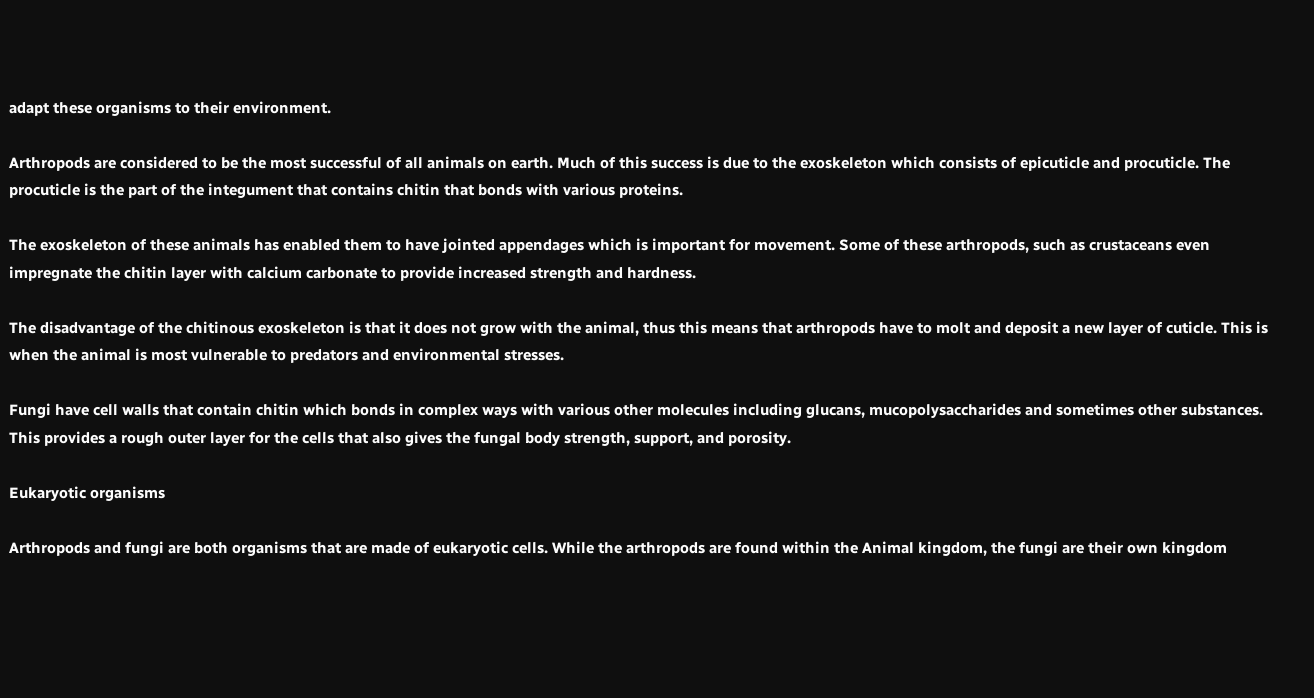adapt these organisms to their environment.

Arthropods are considered to be the most successful of all animals on earth. Much of this success is due to the exoskeleton which consists of epicuticle and procuticle. The procuticle is the part of the integument that contains chitin that bonds with various proteins.

The exoskeleton of these animals has enabled them to have jointed appendages which is important for movement. Some of these arthropods, such as crustaceans even impregnate the chitin layer with calcium carbonate to provide increased strength and hardness.

The disadvantage of the chitinous exoskeleton is that it does not grow with the animal, thus this means that arthropods have to molt and deposit a new layer of cuticle. This is when the animal is most vulnerable to predators and environmental stresses.

Fungi have cell walls that contain chitin which bonds in complex ways with various other molecules including glucans, mucopolysaccharides and sometimes other substances. This provides a rough outer layer for the cells that also gives the fungal body strength, support, and porosity.

Eukaryotic organisms

Arthropods and fungi are both organisms that are made of eukaryotic cells. While the arthropods are found within the Animal kingdom, the fungi are their own kingdom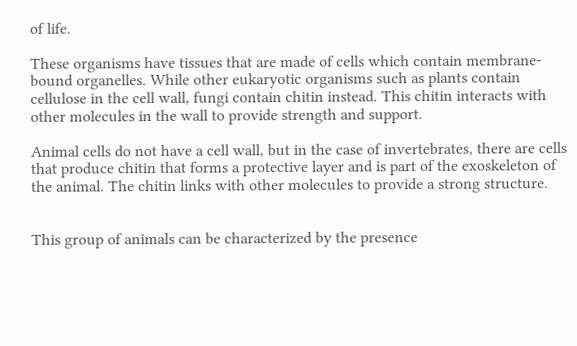of life.

These organisms have tissues that are made of cells which contain membrane-bound organelles. While other eukaryotic organisms such as plants contain cellulose in the cell wall, fungi contain chitin instead. This chitin interacts with other molecules in the wall to provide strength and support.

Animal cells do not have a cell wall, but in the case of invertebrates, there are cells that produce chitin that forms a protective layer and is part of the exoskeleton of the animal. The chitin links with other molecules to provide a strong structure.


This group of animals can be characterized by the presence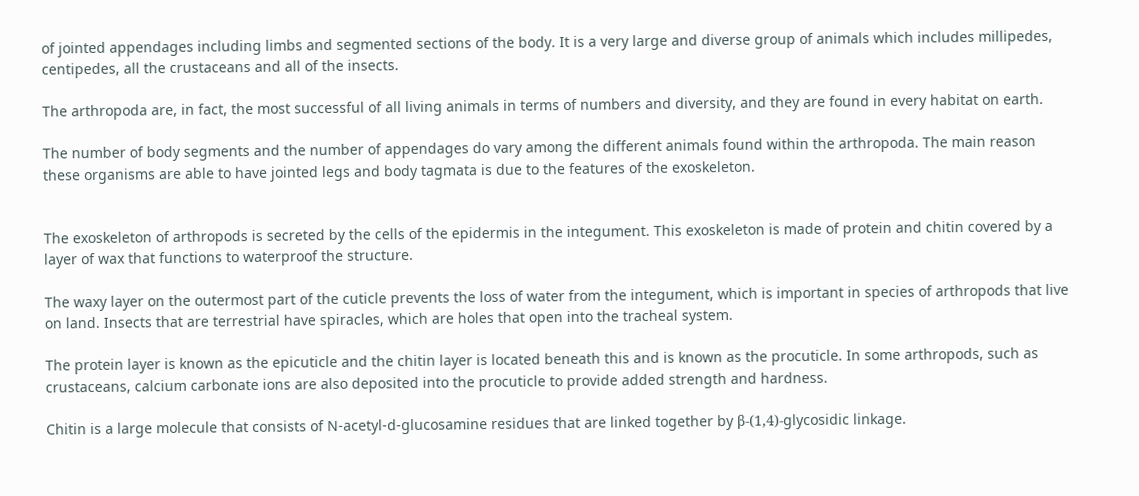of jointed appendages including limbs and segmented sections of the body. It is a very large and diverse group of animals which includes millipedes, centipedes, all the crustaceans and all of the insects.

The arthropoda are, in fact, the most successful of all living animals in terms of numbers and diversity, and they are found in every habitat on earth.

The number of body segments and the number of appendages do vary among the different animals found within the arthropoda. The main reason these organisms are able to have jointed legs and body tagmata is due to the features of the exoskeleton.


The exoskeleton of arthropods is secreted by the cells of the epidermis in the integument. This exoskeleton is made of protein and chitin covered by a layer of wax that functions to waterproof the structure.

The waxy layer on the outermost part of the cuticle prevents the loss of water from the integument, which is important in species of arthropods that live on land. Insects that are terrestrial have spiracles, which are holes that open into the tracheal system.

The protein layer is known as the epicuticle and the chitin layer is located beneath this and is known as the procuticle. In some arthropods, such as crustaceans, calcium carbonate ions are also deposited into the procuticle to provide added strength and hardness.

Chitin is a large molecule that consists of N-acetyl-d-glucosamine residues that are linked together by β-(1,4)-glycosidic linkage.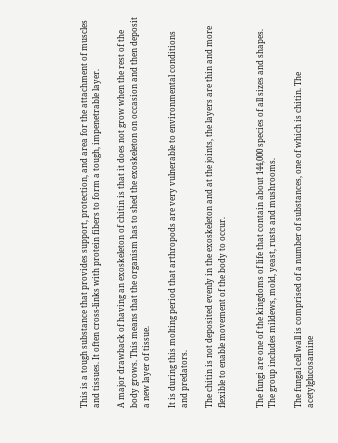This is a tough substance that provides support, protection, and area for the attachment of muscles and tissues. It often cross-links with protein fibers to form a tough, impenetrable layer.

A major drawback of having an exoskeleton of chitin is that it does not grow when the rest of the body grows. This means that the organism has to shed the exoskeleton on occasion and then deposit a new layer of tissue.

It is during this molting period that arthropods are very vulnerable to environmental conditions and predators.

The chitin is not deposited evenly in the exoskeleton and at the joints, the layers are thin and more flexible to enable movement of the body to occur.


The fungi are one of the kingdoms of life that contain about 144,000 species of all sizes and shapes. The group includes mildews, mold, yeast, rusts and mushrooms.

The fungal cell wall is comprised of a number of substances, one of which is chitin. The acetylglucosamine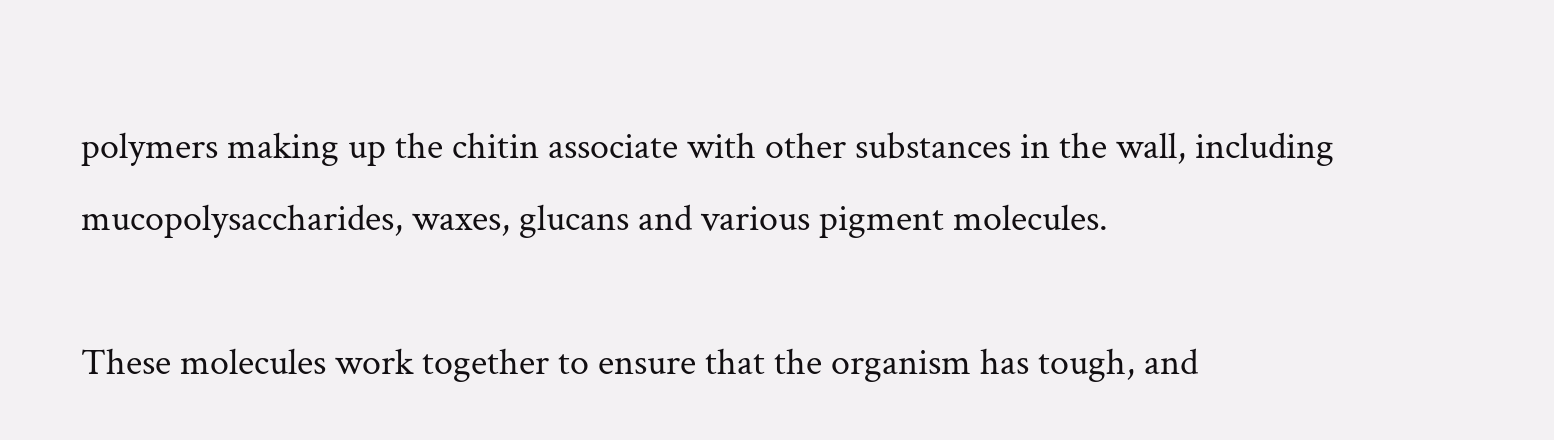polymers making up the chitin associate with other substances in the wall, including mucopolysaccharides, waxes, glucans and various pigment molecules.

These molecules work together to ensure that the organism has tough, and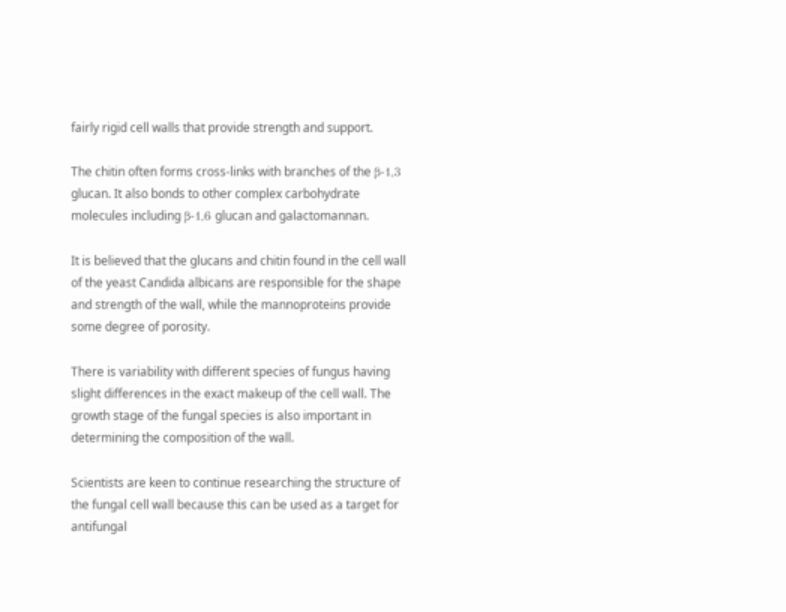fairly rigid cell walls that provide strength and support.

The chitin often forms cross-links with branches of the β-1,3 glucan. It also bonds to other complex carbohydrate molecules including β-1,6 glucan and galactomannan.

It is believed that the glucans and chitin found in the cell wall of the yeast Candida albicans are responsible for the shape and strength of the wall, while the mannoproteins provide some degree of porosity.

There is variability with different species of fungus having slight differences in the exact makeup of the cell wall. The growth stage of the fungal species is also important in determining the composition of the wall.

Scientists are keen to continue researching the structure of the fungal cell wall because this can be used as a target for antifungal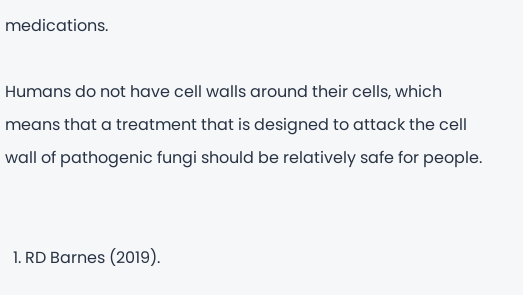medications.

Humans do not have cell walls around their cells, which means that a treatment that is designed to attack the cell wall of pathogenic fungi should be relatively safe for people.


  1. RD Barnes (2019).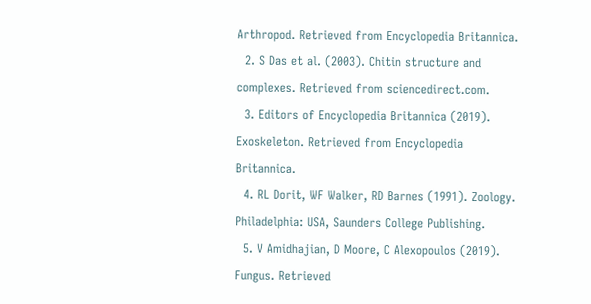Arthropod. Retrieved from Encyclopedia Britannica.
  2. S Das et al. (2003). Chitin structure and complexes. Retrieved from sciencedirect.com.
  3. Editors of Encyclopedia Britannica (2019). Exoskeleton. Retrieved from Encyclopedia Britannica.
  4. RL Dorit, WF Walker, RD Barnes (1991). Zoology. Philadelphia: USA, Saunders College Publishing.
  5. V Amidhajian, D Moore, C Alexopoulos (2019). Fungus. Retrieved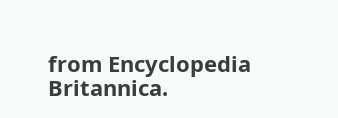from Encyclopedia Britannica.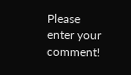Please enter your comment!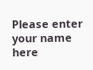Please enter your name here